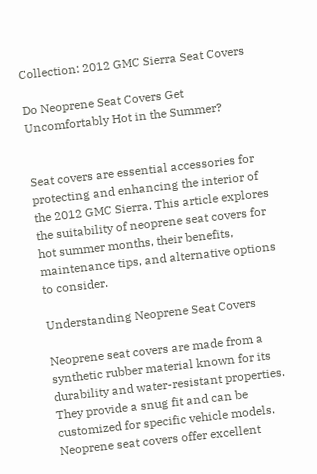Collection: 2012 GMC Sierra Seat Covers

Do Neoprene Seat Covers Get Uncomfortably Hot in the Summer?


Seat covers are essential accessories for protecting and enhancing the interior of the 2012 GMC Sierra. This article explores the suitability of neoprene seat covers for hot summer months, their benefits, maintenance tips, and alternative options to consider.

Understanding Neoprene Seat Covers

Neoprene seat covers are made from a synthetic rubber material known for its durability and water-resistant properties. They provide a snug fit and can be customized for specific vehicle models. Neoprene seat covers offer excellent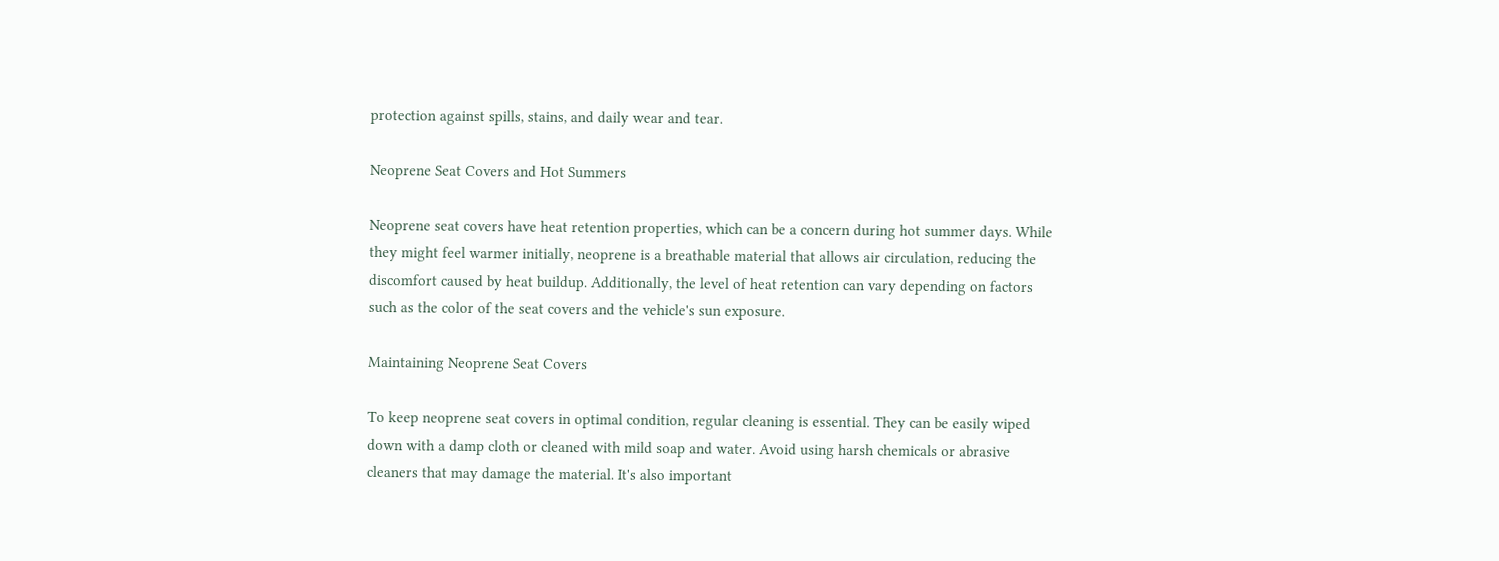protection against spills, stains, and daily wear and tear.

Neoprene Seat Covers and Hot Summers

Neoprene seat covers have heat retention properties, which can be a concern during hot summer days. While they might feel warmer initially, neoprene is a breathable material that allows air circulation, reducing the discomfort caused by heat buildup. Additionally, the level of heat retention can vary depending on factors such as the color of the seat covers and the vehicle's sun exposure.

Maintaining Neoprene Seat Covers

To keep neoprene seat covers in optimal condition, regular cleaning is essential. They can be easily wiped down with a damp cloth or cleaned with mild soap and water. Avoid using harsh chemicals or abrasive cleaners that may damage the material. It's also important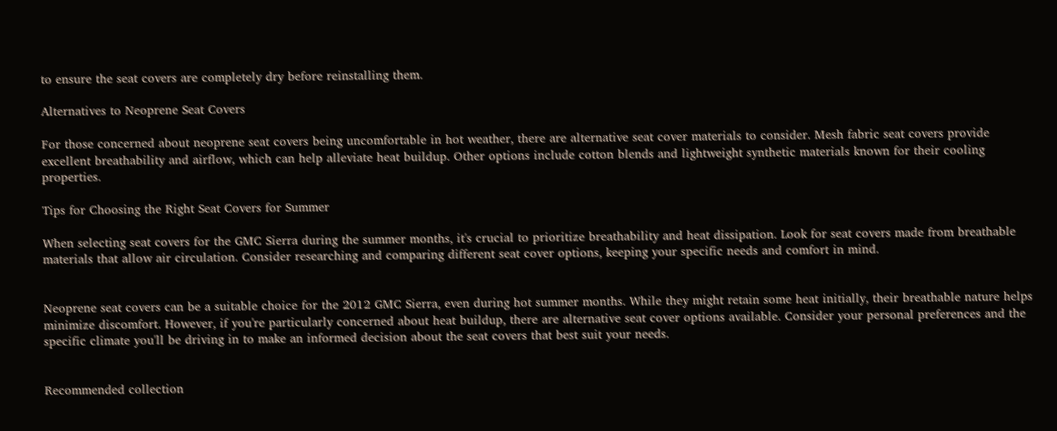to ensure the seat covers are completely dry before reinstalling them.

Alternatives to Neoprene Seat Covers

For those concerned about neoprene seat covers being uncomfortable in hot weather, there are alternative seat cover materials to consider. Mesh fabric seat covers provide excellent breathability and airflow, which can help alleviate heat buildup. Other options include cotton blends and lightweight synthetic materials known for their cooling properties.

Tips for Choosing the Right Seat Covers for Summer

When selecting seat covers for the GMC Sierra during the summer months, it's crucial to prioritize breathability and heat dissipation. Look for seat covers made from breathable materials that allow air circulation. Consider researching and comparing different seat cover options, keeping your specific needs and comfort in mind.


Neoprene seat covers can be a suitable choice for the 2012 GMC Sierra, even during hot summer months. While they might retain some heat initially, their breathable nature helps minimize discomfort. However, if you're particularly concerned about heat buildup, there are alternative seat cover options available. Consider your personal preferences and the specific climate you'll be driving in to make an informed decision about the seat covers that best suit your needs.


Recommended collection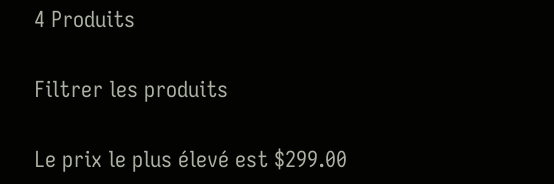4 Produits

Filtrer les produits

Le prix le plus élevé est $299.00